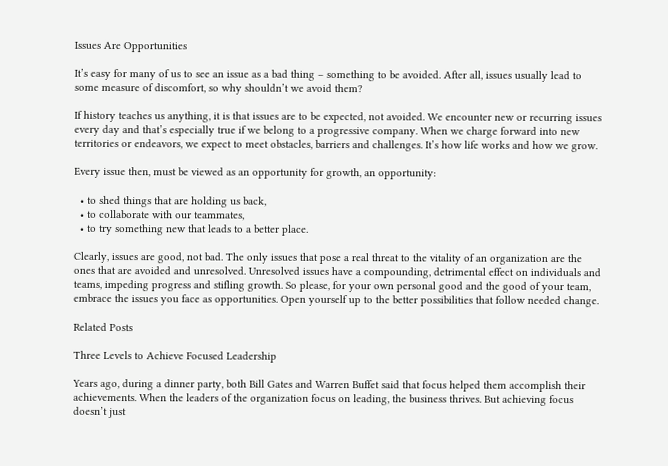Issues Are Opportunities

It’s easy for many of us to see an issue as a bad thing – something to be avoided. After all, issues usually lead to some measure of discomfort, so why shouldn’t we avoid them?

If history teaches us anything, it is that issues are to be expected, not avoided. We encounter new or recurring issues every day and that’s especially true if we belong to a progressive company. When we charge forward into new territories or endeavors, we expect to meet obstacles, barriers and challenges. It’s how life works and how we grow.

Every issue then, must be viewed as an opportunity for growth, an opportunity:

  • to shed things that are holding us back,
  • to collaborate with our teammates,
  • to try something new that leads to a better place.

Clearly, issues are good, not bad. The only issues that pose a real threat to the vitality of an organization are the ones that are avoided and unresolved. Unresolved issues have a compounding, detrimental effect on individuals and teams, impeding progress and stifling growth. So please, for your own personal good and the good of your team, embrace the issues you face as opportunities. Open yourself up to the better possibilities that follow needed change.

Related Posts

Three Levels to Achieve Focused Leadership

Years ago, during a dinner party, both Bill Gates and Warren Buffet said that focus helped them accomplish their achievements. When the leaders of the organization focus on leading, the business thrives. But achieving focus doesn’t just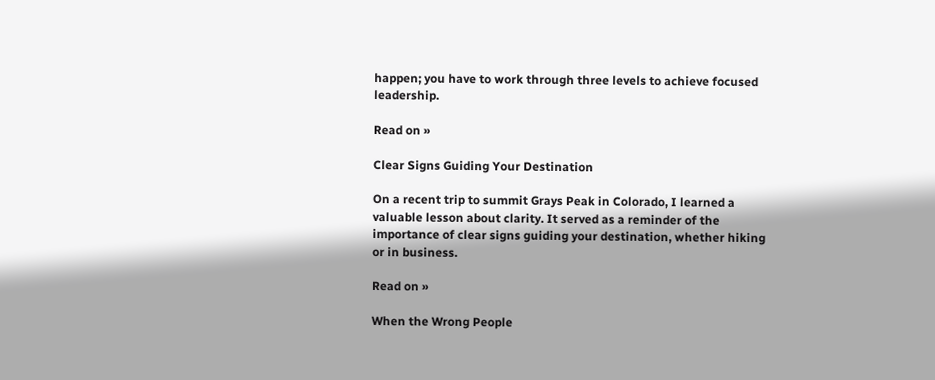happen; you have to work through three levels to achieve focused leadership.

Read on »

Clear Signs Guiding Your Destination

On a recent trip to summit Grays Peak in Colorado, I learned a valuable lesson about clarity. It served as a reminder of the importance of clear signs guiding your destination, whether hiking or in business.

Read on »

When the Wrong People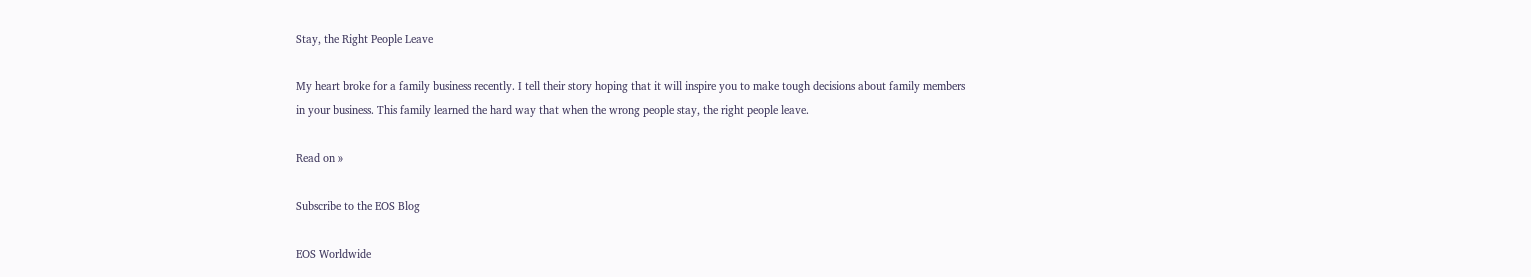Stay, the Right People Leave

My heart broke for a family business recently. I tell their story hoping that it will inspire you to make tough decisions about family members in your business. This family learned the hard way that when the wrong people stay, the right people leave.

Read on »

Subscribe to the EOS Blog

EOS Worldwide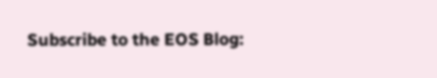Subscribe to the EOS Blog: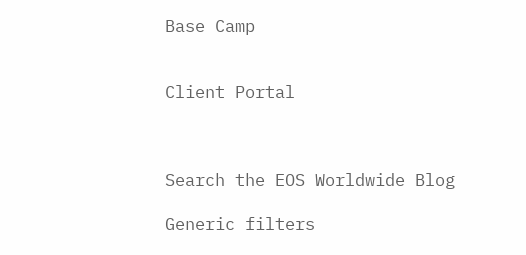Base Camp


Client Portal



Search the EOS Worldwide Blog

Generic filters